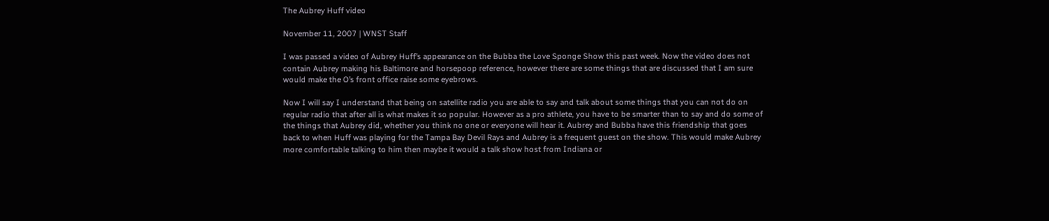The Aubrey Huff video

November 11, 2007 | WNST Staff

I was passed a video of Aubrey Huff’s appearance on the Bubba the Love Sponge Show this past week. Now the video does not contain Aubrey making his Baltimore and horsepoop reference, however there are some things that are discussed that I am sure would make the O’s front office raise some eyebrows.

Now I will say I understand that being on satellite radio you are able to say and talk about some things that you can not do on regular radio that after all is what makes it so popular. However as a pro athlete, you have to be smarter than to say and do some of the things that Aubrey did, whether you think no one or everyone will hear it. Aubrey and Bubba have this friendship that goes back to when Huff was playing for the Tampa Bay Devil Rays and Aubrey is a frequent guest on the show. This would make Aubrey more comfortable talking to him then maybe it would a talk show host from Indiana or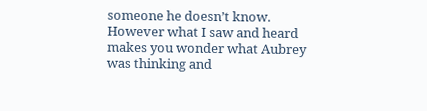someone he doesn’t know. However what I saw and heard makes you wonder what Aubrey was thinking and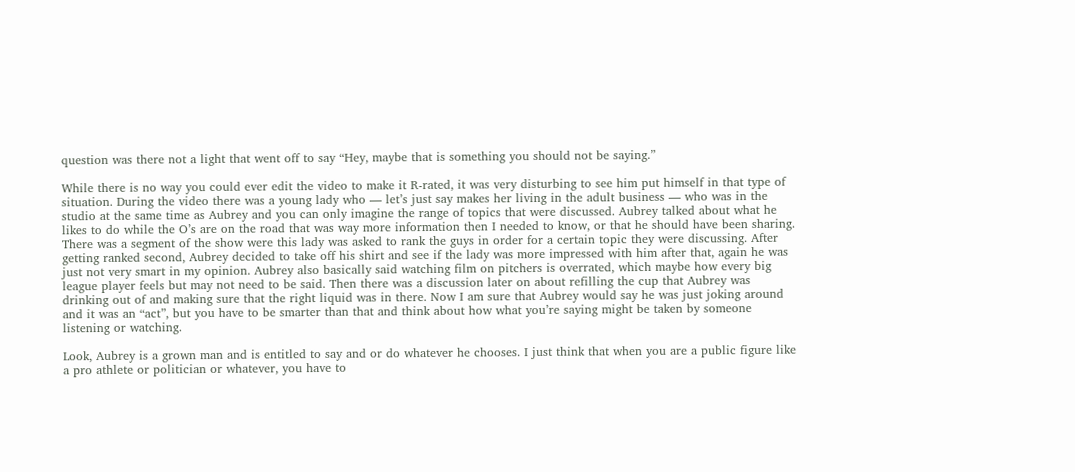question was there not a light that went off to say “Hey, maybe that is something you should not be saying.”

While there is no way you could ever edit the video to make it R-rated, it was very disturbing to see him put himself in that type of situation. During the video there was a young lady who — let’s just say makes her living in the adult business — who was in the studio at the same time as Aubrey and you can only imagine the range of topics that were discussed. Aubrey talked about what he likes to do while the O’s are on the road that was way more information then I needed to know, or that he should have been sharing. There was a segment of the show were this lady was asked to rank the guys in order for a certain topic they were discussing. After getting ranked second, Aubrey decided to take off his shirt and see if the lady was more impressed with him after that, again he was just not very smart in my opinion. Aubrey also basically said watching film on pitchers is overrated, which maybe how every big league player feels but may not need to be said. Then there was a discussion later on about refilling the cup that Aubrey was drinking out of and making sure that the right liquid was in there. Now I am sure that Aubrey would say he was just joking around and it was an “act”, but you have to be smarter than that and think about how what you’re saying might be taken by someone listening or watching.

Look, Aubrey is a grown man and is entitled to say and or do whatever he chooses. I just think that when you are a public figure like a pro athlete or politician or whatever, you have to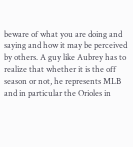beware of what you are doing and saying and how it may be perceived by others. A guy like Aubrey has to realize that whether it is the off season or not, he represents MLB and in particular the Orioles in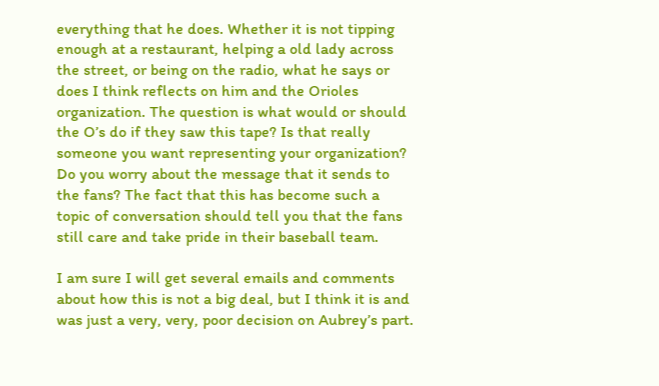everything that he does. Whether it is not tipping enough at a restaurant, helping a old lady across the street, or being on the radio, what he says or does I think reflects on him and the Orioles organization. The question is what would or should the O’s do if they saw this tape? Is that really someone you want representing your organization? Do you worry about the message that it sends to the fans? The fact that this has become such a topic of conversation should tell you that the fans still care and take pride in their baseball team.

I am sure I will get several emails and comments about how this is not a big deal, but I think it is and was just a very, very, poor decision on Aubrey’s part.